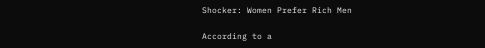Shocker: Women Prefer Rich Men

According to a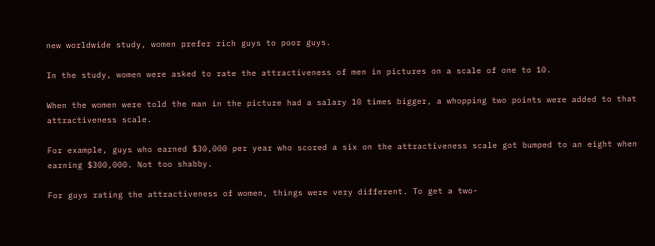new worldwide study, women prefer rich guys to poor guys.

In the study, women were asked to rate the attractiveness of men in pictures on a scale of one to 10.

When the women were told the man in the picture had a salary 10 times bigger, a whopping two points were added to that attractiveness scale.

For example, guys who earned $30,000 per year who scored a six on the attractiveness scale got bumped to an eight when earning $300,000. Not too shabby.

For guys rating the attractiveness of women, things were very different. To get a two-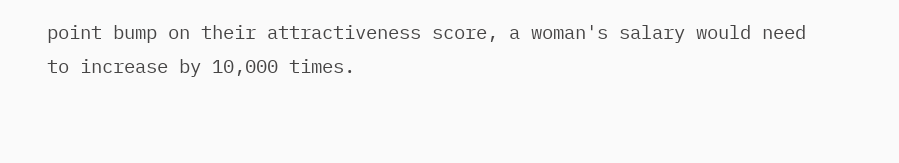point bump on their attractiveness score, a woman's salary would need to increase by 10,000 times.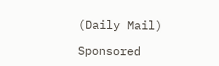(Daily Mail)

Sponsored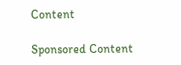Content

Sponsored Content